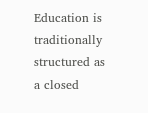Education is traditionally structured as a closed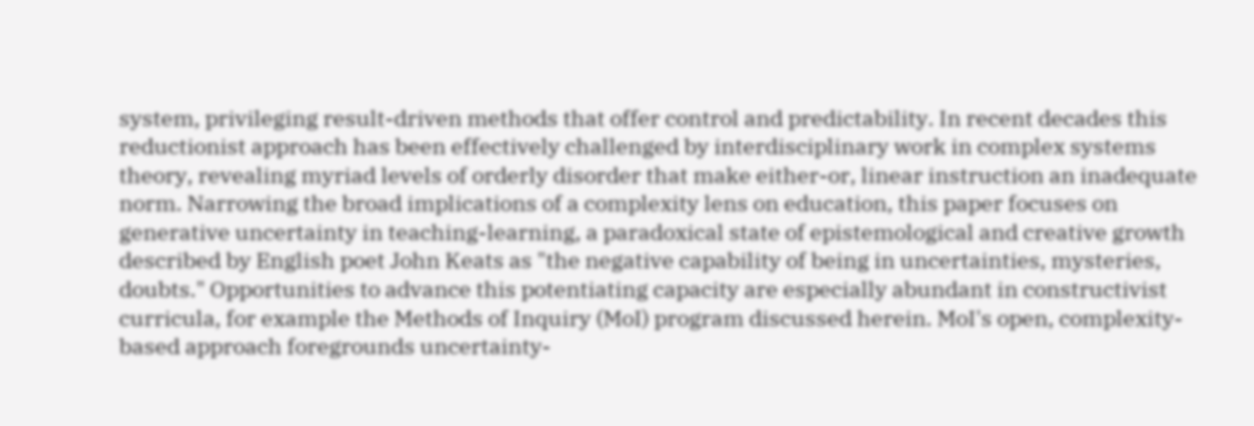system, privileging result-driven methods that offer control and predictability. In recent decades this reductionist approach has been effectively challenged by interdisciplinary work in complex systems theory, revealing myriad levels of orderly disorder that make either-or, linear instruction an inadequate norm. Narrowing the broad implications of a complexity lens on education, this paper focuses on generative uncertainty in teaching-learning, a paradoxical state of epistemological and creative growth described by English poet John Keats as "the negative capability of being in uncertainties, mysteries, doubts." Opportunities to advance this potentiating capacity are especially abundant in constructivist curricula, for example the Methods of Inquiry (MoI) program discussed herein. MoI's open, complexity-based approach foregrounds uncertainty-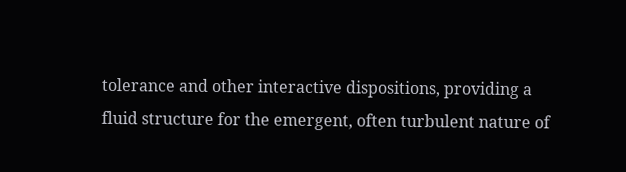tolerance and other interactive dispositions, providing a fluid structure for the emergent, often turbulent nature of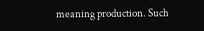meaning production. Such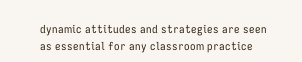dynamic attitudes and strategies are seen as essential for any classroom practice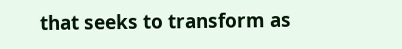that seeks to transform as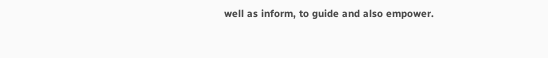well as inform, to guide and also empower.